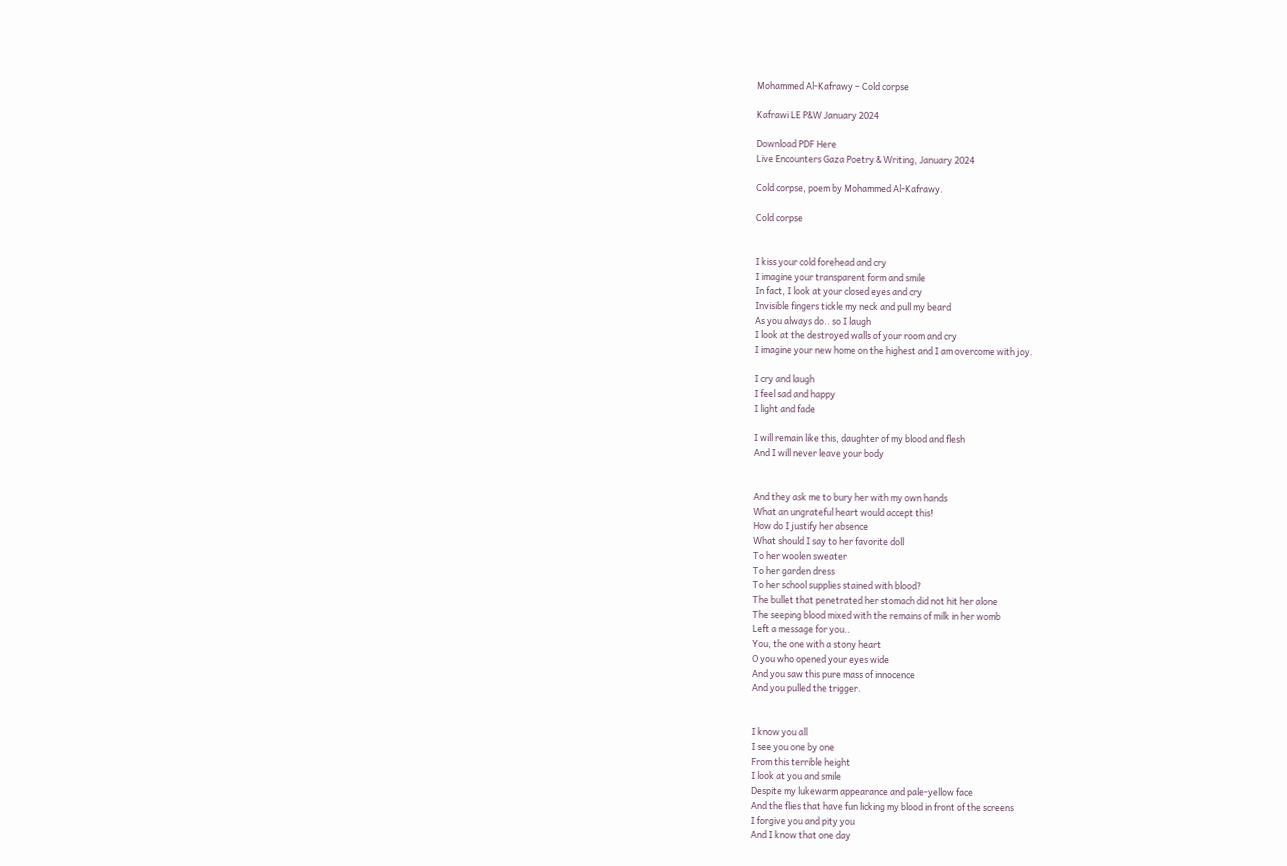Mohammed Al-Kafrawy – Cold corpse

Kafrawi LE P&W January 2024

Download PDF Here
Live Encounters Gaza Poetry & Writing, January 2024

Cold corpse, poem by Mohammed Al-Kafrawy.

Cold corpse


I kiss your cold forehead and cry
I imagine your transparent form and smile
In fact, I look at your closed eyes and cry
Invisible fingers tickle my neck and pull my beard
As you always do.. so I laugh
I look at the destroyed walls of your room and cry
I imagine your new home on the highest and I am overcome with joy.

I cry and laugh
I feel sad and happy
I light and fade

I will remain like this, daughter of my blood and flesh
And I will never leave your body


And they ask me to bury her with my own hands
What an ungrateful heart would accept this!
How do I justify her absence
What should I say to her favorite doll
To her woolen sweater
To her garden dress
To her school supplies stained with blood?
The bullet that penetrated her stomach did not hit her alone
The seeping blood mixed with the remains of milk in her womb
Left a message for you..
You, the one with a stony heart
O you who opened your eyes wide
And you saw this pure mass of innocence
And you pulled the trigger.


I know you all
I see you one by one
From this terrible height
I look at you and smile
Despite my lukewarm appearance and pale-yellow face
And the flies that have fun licking my blood in front of the screens
I forgive you and pity you
And I know that one day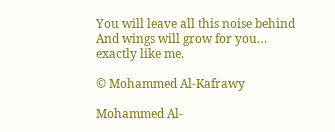You will leave all this noise behind
And wings will grow for you…
exactly like me.

© Mohammed Al-Kafrawy

Mohammed Al-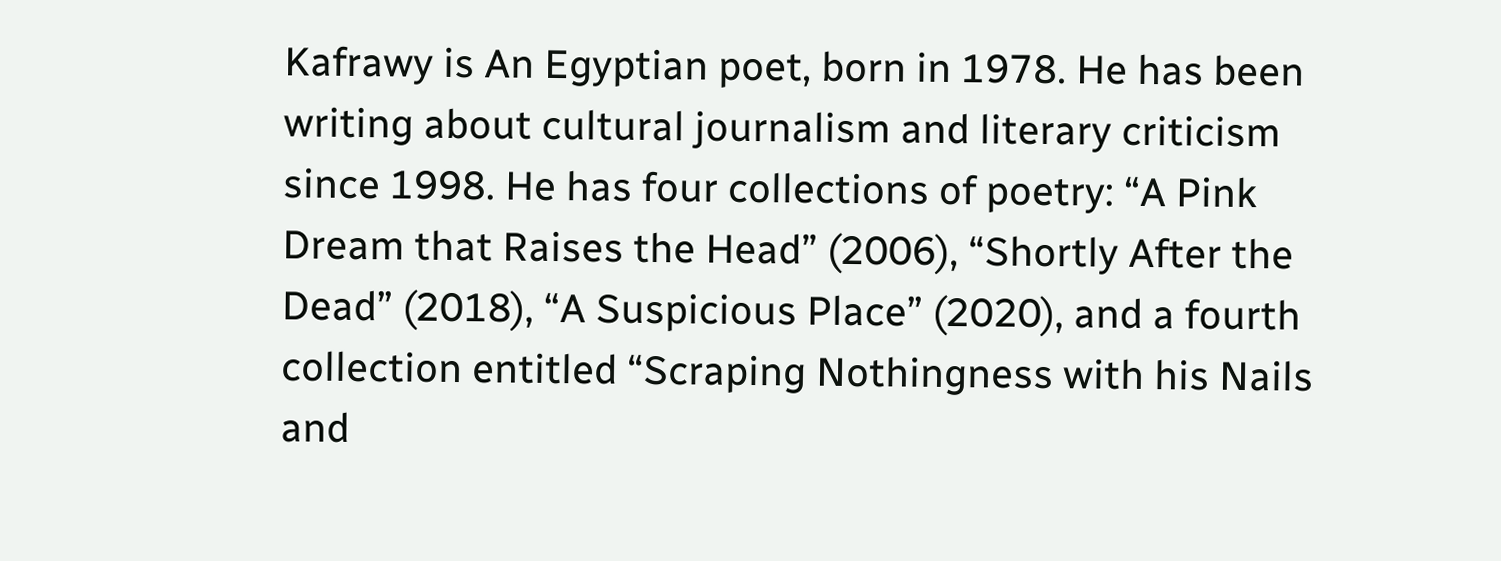Kafrawy is An Egyptian poet, born in 1978. He has been writing about cultural journalism and literary criticism since 1998. He has four collections of poetry: “A Pink Dream that Raises the Head” (2006), “Shortly After the Dead” (2018), “A Suspicious Place” (2020), and a fourth collection entitled “Scraping Nothingness with his Nails and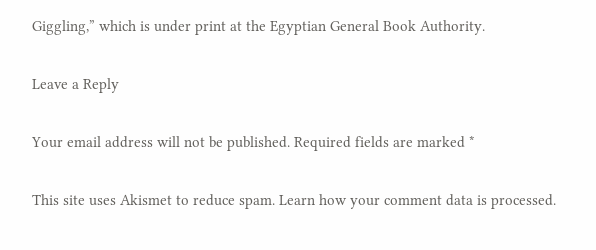Giggling,” which is under print at the Egyptian General Book Authority.

Leave a Reply

Your email address will not be published. Required fields are marked *

This site uses Akismet to reduce spam. Learn how your comment data is processed.